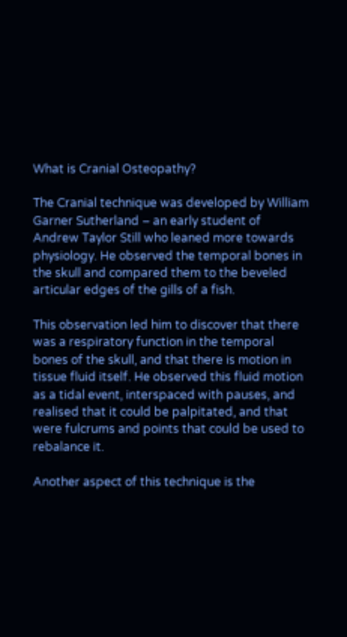What is Cranial Osteopathy?

The Cranial technique was developed by William Garner Sutherland – an early student of Andrew Taylor Still who leaned more towards physiology. He observed the temporal bones in the skull and compared them to the beveled articular edges of the gills of a fish.

This observation led him to discover that there was a respiratory function in the temporal bones of the skull, and that there is motion in tissue fluid itself. He observed this fluid motion as a tidal event, interspaced with pauses, and realised that it could be palpitated, and that were fulcrums and points that could be used to rebalance it.

Another aspect of this technique is the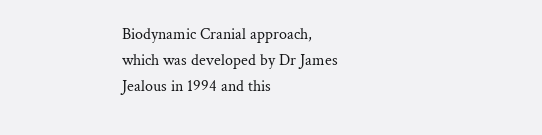Biodynamic Cranial approach, which was developed by Dr James Jealous in 1994 and this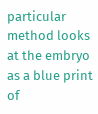particular method looks at the embryo as a blue print of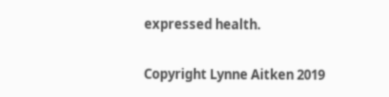expressed health.

Copyright Lynne Aitken 2019